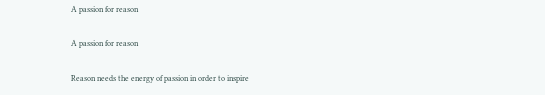A passion for reason

A passion for reason

Reason needs the energy of passion in order to inspire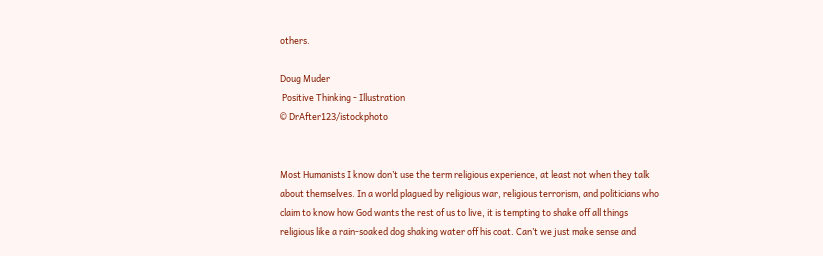others.

Doug Muder
 Positive Thinking - Illustration
© DrAfter123/istockphoto


Most Humanists I know don’t use the term religious experience, at least not when they talk about themselves. In a world plagued by religious war, religious terrorism, and politicians who claim to know how God wants the rest of us to live, it is tempting to shake off all things religious like a rain-soaked dog shaking water off his coat. Can’t we just make sense and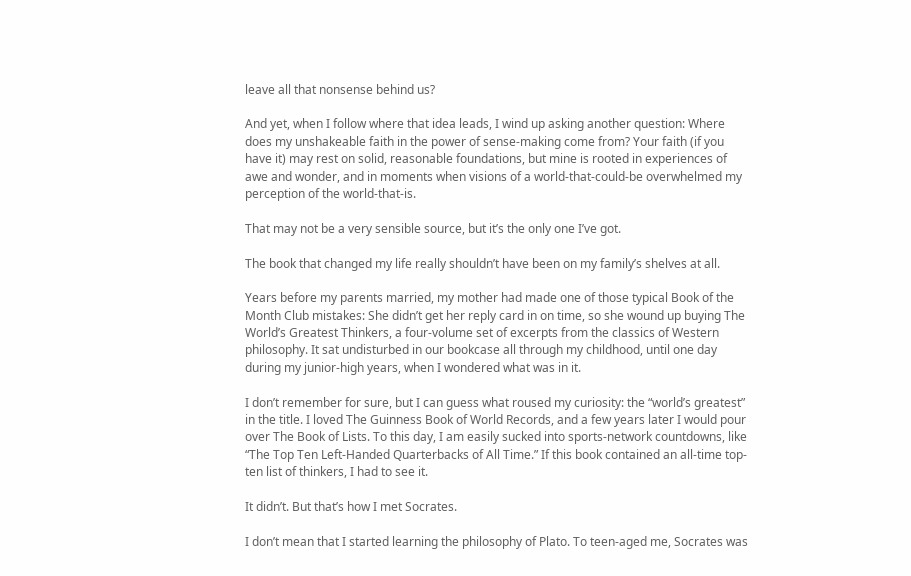leave all that nonsense behind us?

And yet, when I follow where that idea leads, I wind up asking another question: Where does my unshakeable faith in the power of sense-making come from? Your faith (if you have it) may rest on solid, reasonable foundations, but mine is rooted in experiences of awe and wonder, and in moments when visions of a world-that-could-be overwhelmed my perception of the world-that-is.

That may not be a very sensible source, but it’s the only one I’ve got.

The book that changed my life really shouldn’t have been on my family’s shelves at all.

Years before my parents married, my mother had made one of those typical Book of the Month Club mistakes: She didn’t get her reply card in on time, so she wound up buying The World’s Greatest Thinkers, a four-volume set of excerpts from the classics of Western philosophy. It sat undisturbed in our bookcase all through my childhood, until one day during my junior-high years, when I wondered what was in it.

I don’t remember for sure, but I can guess what roused my curiosity: the “world’s greatest” in the title. I loved The Guinness Book of World Records, and a few years later I would pour over The Book of Lists. To this day, I am easily sucked into sports-network countdowns, like “The Top Ten Left-Handed Quarterbacks of All Time.” If this book contained an all-time top-ten list of thinkers, I had to see it.

It didn’t. But that’s how I met Socrates.

I don’t mean that I started learning the philosophy of Plato. To teen-aged me, Socrates was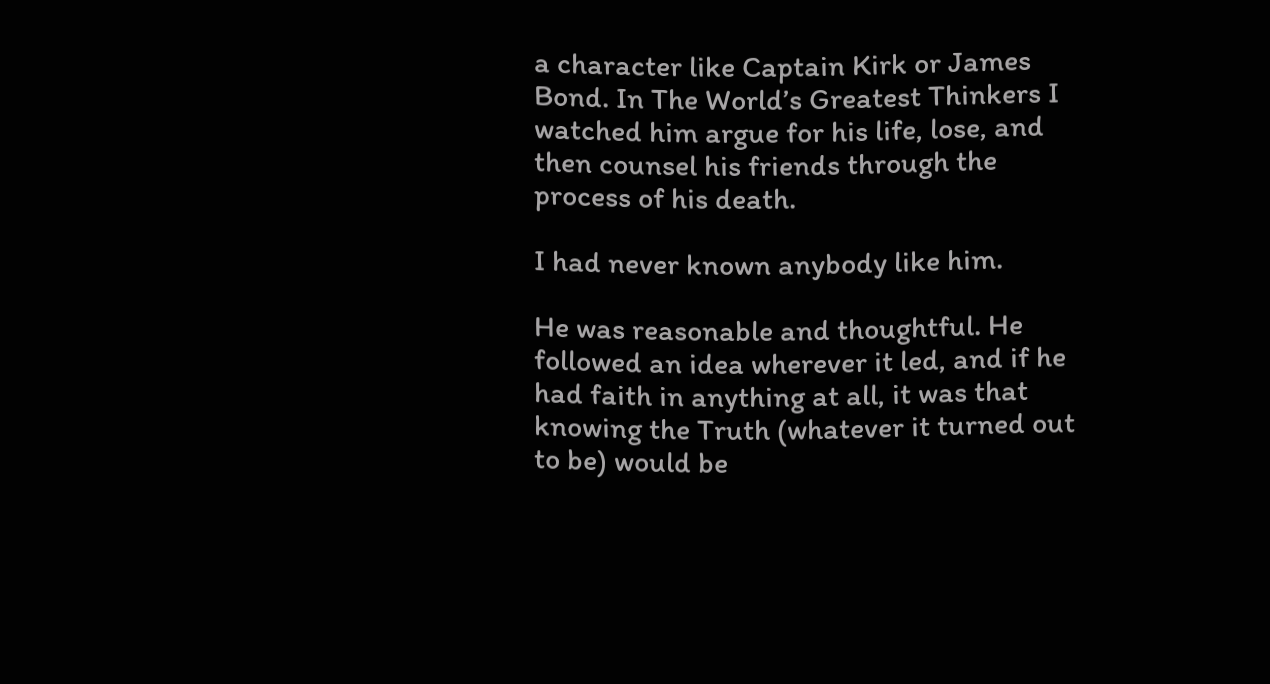a character like Captain Kirk or James Bond. In The World’s Greatest Thinkers I watched him argue for his life, lose, and then counsel his friends through the process of his death.

I had never known anybody like him.

He was reasonable and thoughtful. He followed an idea wherever it led, and if he had faith in anything at all, it was that knowing the Truth (whatever it turned out to be) would be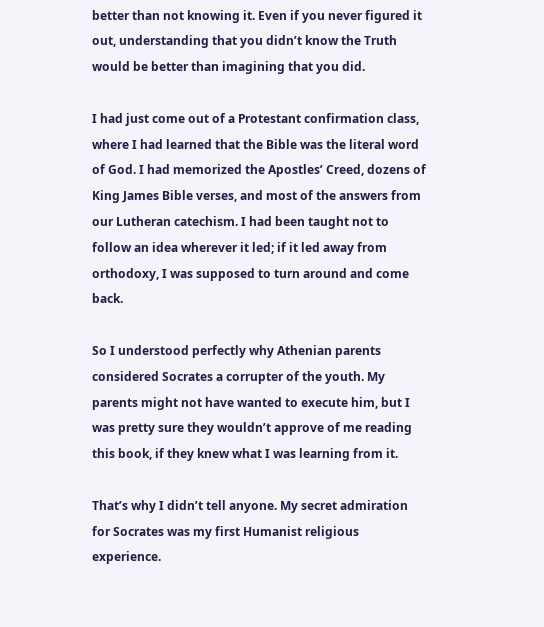better than not knowing it. Even if you never figured it out, understanding that you didn’t know the Truth would be better than imagining that you did.

I had just come out of a Protestant confirmation class, where I had learned that the Bible was the literal word of God. I had memorized the Apostles’ Creed, dozens of King James Bible verses, and most of the answers from our Lutheran catechism. I had been taught not to follow an idea wherever it led; if it led away from orthodoxy, I was supposed to turn around and come back.

So I understood perfectly why Athenian parents considered Socrates a corrupter of the youth. My parents might not have wanted to execute him, but I was pretty sure they wouldn’t approve of me reading this book, if they knew what I was learning from it.

That’s why I didn’t tell anyone. My secret admiration for Socrates was my first Humanist religious experience.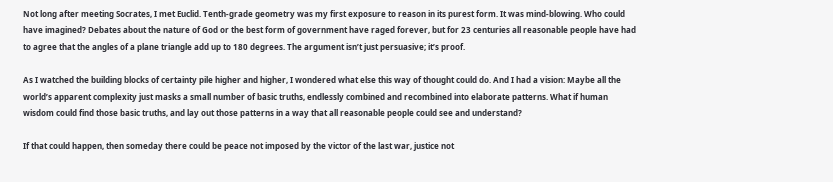Not long after meeting Socrates, I met Euclid. Tenth-grade geometry was my first exposure to reason in its purest form. It was mind-blowing. Who could have imagined? Debates about the nature of God or the best form of government have raged forever, but for 23 centuries all reasonable people have had to agree that the angles of a plane triangle add up to 180 degrees. The argument isn’t just persuasive; it’s proof.

As I watched the building blocks of certainty pile higher and higher, I wondered what else this way of thought could do. And I had a vision: Maybe all the world’s apparent complexity just masks a small number of basic truths, endlessly combined and recombined into elaborate patterns. What if human wisdom could find those basic truths, and lay out those patterns in a way that all reasonable people could see and understand?

If that could happen, then someday there could be peace not imposed by the victor of the last war, justice not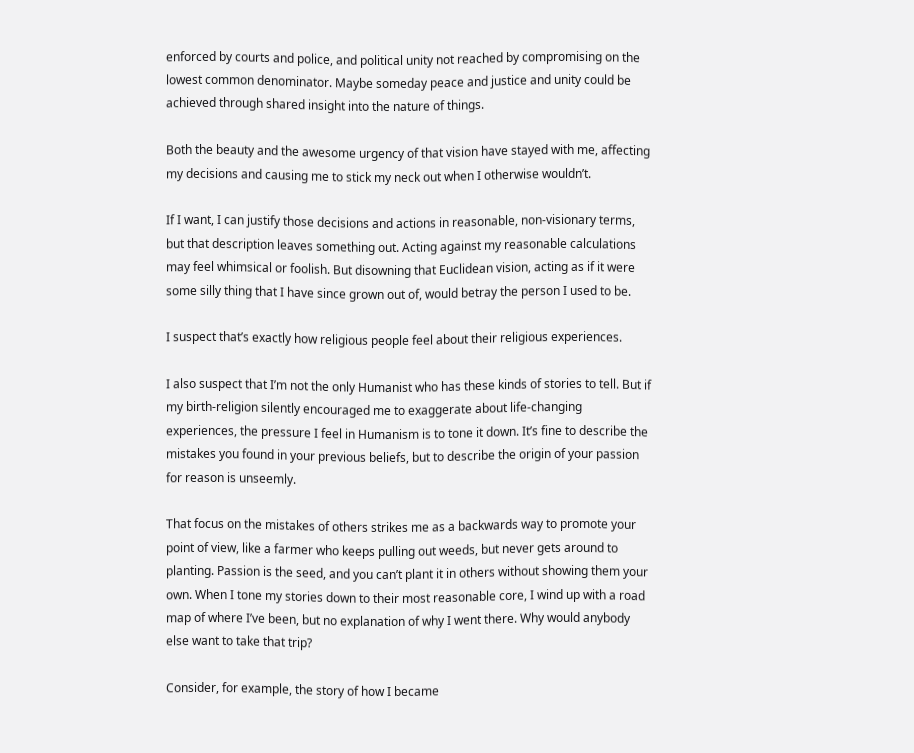enforced by courts and police, and political unity not reached by compromising on the lowest common denominator. Maybe someday peace and justice and unity could be achieved through shared insight into the nature of things.

Both the beauty and the awesome urgency of that vision have stayed with me, affecting my decisions and causing me to stick my neck out when I otherwise wouldn’t.

If I want, I can justify those decisions and actions in reasonable, non-visionary terms, but that description leaves something out. Acting against my reasonable calculations may feel whimsical or foolish. But disowning that Euclidean vision, acting as if it were some silly thing that I have since grown out of, would betray the person I used to be.

I suspect that’s exactly how religious people feel about their religious experiences.

I also suspect that I’m not the only Humanist who has these kinds of stories to tell. But if my birth-religion silently encouraged me to exaggerate about life-changing experiences, the pressure I feel in Humanism is to tone it down. It’s fine to describe the mistakes you found in your previous beliefs, but to describe the origin of your passion for reason is unseemly.

That focus on the mistakes of others strikes me as a backwards way to promote your point of view, like a farmer who keeps pulling out weeds, but never gets around to planting. Passion is the seed, and you can’t plant it in others without showing them your own. When I tone my stories down to their most reasonable core, I wind up with a road map of where I’ve been, but no explanation of why I went there. Why would anybody else want to take that trip?

Consider, for example, the story of how I became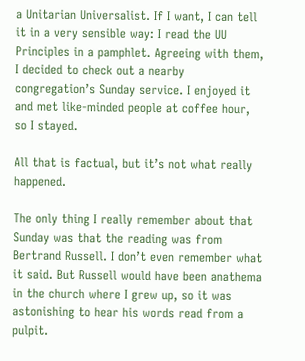a Unitarian Universalist. If I want, I can tell it in a very sensible way: I read the UU Principles in a pamphlet. Agreeing with them, I decided to check out a nearby congregation’s Sunday service. I enjoyed it and met like-minded people at coffee hour, so I stayed.

All that is factual, but it’s not what really happened.

The only thing I really remember about that Sunday was that the reading was from Bertrand Russell. I don’t even remember what it said. But Russell would have been anathema in the church where I grew up, so it was astonishing to hear his words read from a pulpit.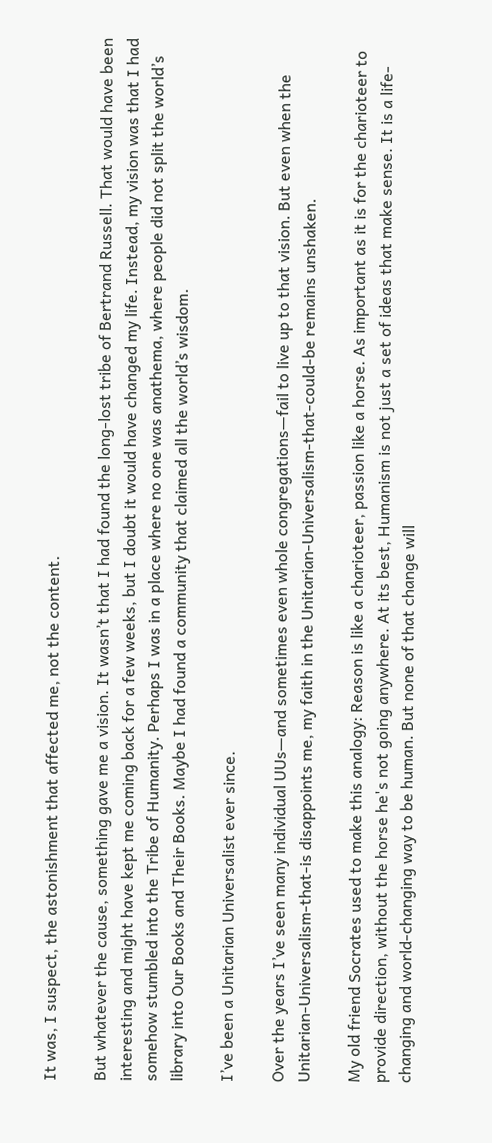It was, I suspect, the astonishment that affected me, not the content.

But whatever the cause, something gave me a vision. It wasn’t that I had found the long-lost tribe of Bertrand Russell. That would have been interesting and might have kept me coming back for a few weeks, but I doubt it would have changed my life. Instead, my vision was that I had somehow stumbled into the Tribe of Humanity. Perhaps I was in a place where no one was anathema, where people did not split the world’s library into Our Books and Their Books. Maybe I had found a community that claimed all the world’s wisdom.

I’ve been a Unitarian Universalist ever since.

Over the years I’ve seen many individual UUs—and sometimes even whole congregations—fail to live up to that vision. But even when the Unitarian-Universalism-that-is disappoints me, my faith in the Unitarian-Universalism-that-could-be remains unshaken.

My old friend Socrates used to make this analogy: Reason is like a charioteer, passion like a horse. As important as it is for the charioteer to provide direction, without the horse he's not going anywhere. At its best, Humanism is not just a set of ideas that make sense. It is a life-changing and world-changing way to be human. But none of that change will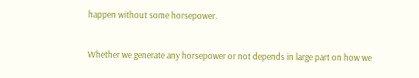happen without some horsepower.

Whether we generate any horsepower or not depends in large part on how we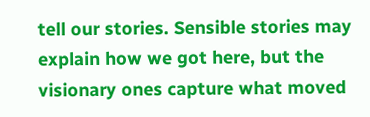tell our stories. Sensible stories may explain how we got here, but the visionary ones capture what moved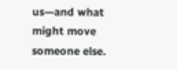us—and what might move someone else.